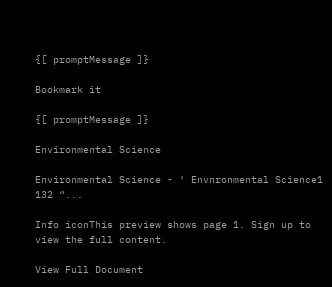{[ promptMessage ]}

Bookmark it

{[ promptMessage ]}

Environmental Science

Environmental Science - ‘ Envnronmental Science1 132 “...

Info iconThis preview shows page 1. Sign up to view the full content.

View Full Document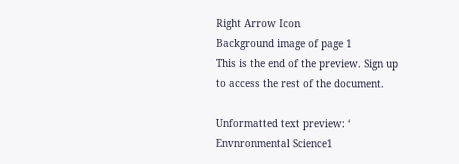Right Arrow Icon
Background image of page 1
This is the end of the preview. Sign up to access the rest of the document.

Unformatted text preview: ‘ Envnronmental Science1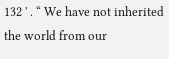132 ' . “ We have not inherited the world from our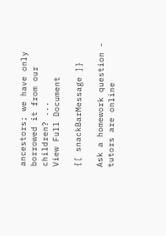ancestors; we have only borrowed it from our children? ...
View Full Document

{[ snackBarMessage ]}

Ask a homework question - tutors are online